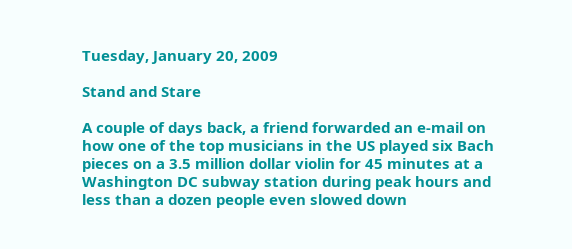Tuesday, January 20, 2009

Stand and Stare

A couple of days back, a friend forwarded an e-mail on how one of the top musicians in the US played six Bach pieces on a 3.5 million dollar violin for 45 minutes at a Washington DC subway station during peak hours and less than a dozen people even slowed down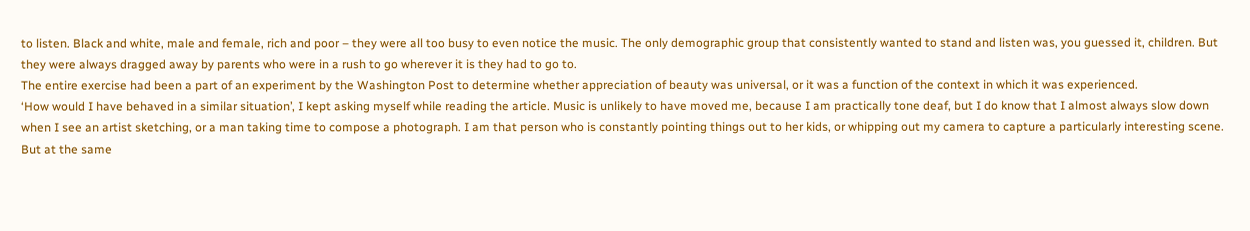to listen. Black and white, male and female, rich and poor – they were all too busy to even notice the music. The only demographic group that consistently wanted to stand and listen was, you guessed it, children. But they were always dragged away by parents who were in a rush to go wherever it is they had to go to.
The entire exercise had been a part of an experiment by the Washington Post to determine whether appreciation of beauty was universal, or it was a function of the context in which it was experienced.
‘How would I have behaved in a similar situation’, I kept asking myself while reading the article. Music is unlikely to have moved me, because I am practically tone deaf, but I do know that I almost always slow down when I see an artist sketching, or a man taking time to compose a photograph. I am that person who is constantly pointing things out to her kids, or whipping out my camera to capture a particularly interesting scene. But at the same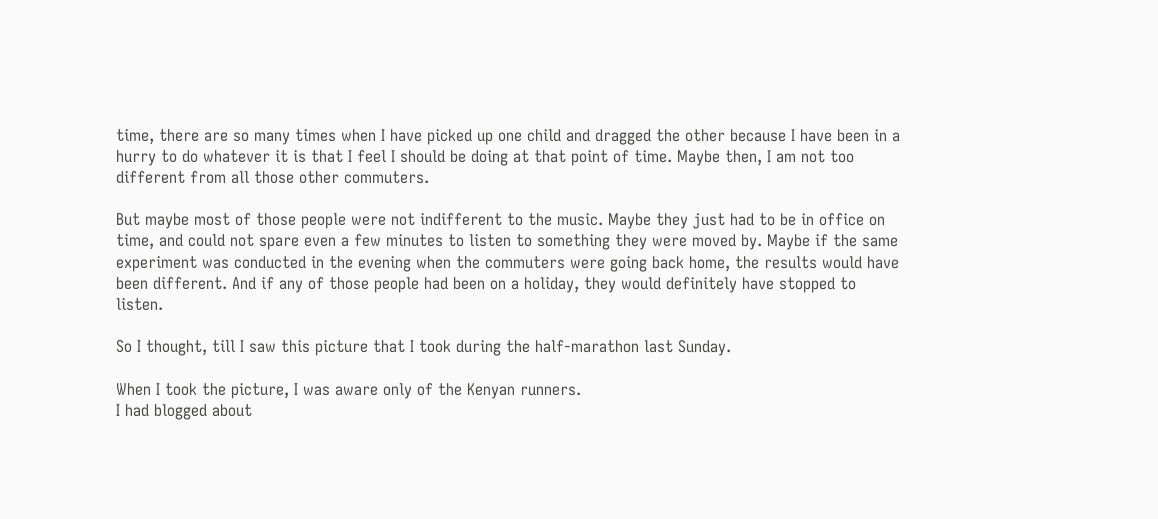time, there are so many times when I have picked up one child and dragged the other because I have been in a hurry to do whatever it is that I feel I should be doing at that point of time. Maybe then, I am not too different from all those other commuters.

But maybe most of those people were not indifferent to the music. Maybe they just had to be in office on time, and could not spare even a few minutes to listen to something they were moved by. Maybe if the same experiment was conducted in the evening when the commuters were going back home, the results would have been different. And if any of those people had been on a holiday, they would definitely have stopped to listen.

So I thought, till I saw this picture that I took during the half-marathon last Sunday.

When I took the picture, I was aware only of the Kenyan runners.
I had blogged about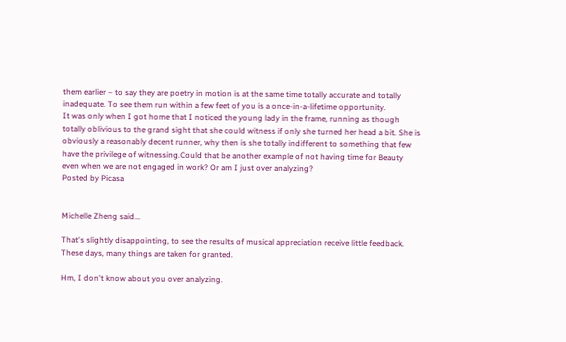them earlier – to say they are poetry in motion is at the same time totally accurate and totally inadequate. To see them run within a few feet of you is a once-in-a-lifetime opportunity.
It was only when I got home that I noticed the young lady in the frame, running as though totally oblivious to the grand sight that she could witness if only she turned her head a bit. She is obviously a reasonably decent runner, why then is she totally indifferent to something that few have the privilege of witnessing.Could that be another example of not having time for Beauty even when we are not engaged in work? Or am I just over analyzing?
Posted by Picasa


Michelle Zheng said...

That's slightly disappointing, to see the results of musical appreciation receive little feedback. These days, many things are taken for granted.

Hm, I don't know about you over analyzing.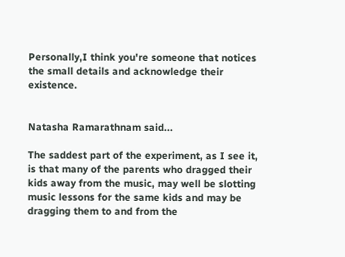Personally,I think you're someone that notices the small details and acknowledge their existence.


Natasha Ramarathnam said...

The saddest part of the experiment, as I see it, is that many of the parents who dragged their kids away from the music, may well be slotting music lessons for the same kids and may be dragging them to and from the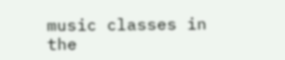music classes in the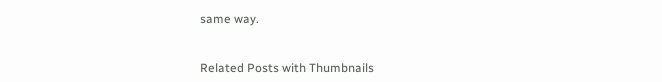same way.


Related Posts with Thumbnails